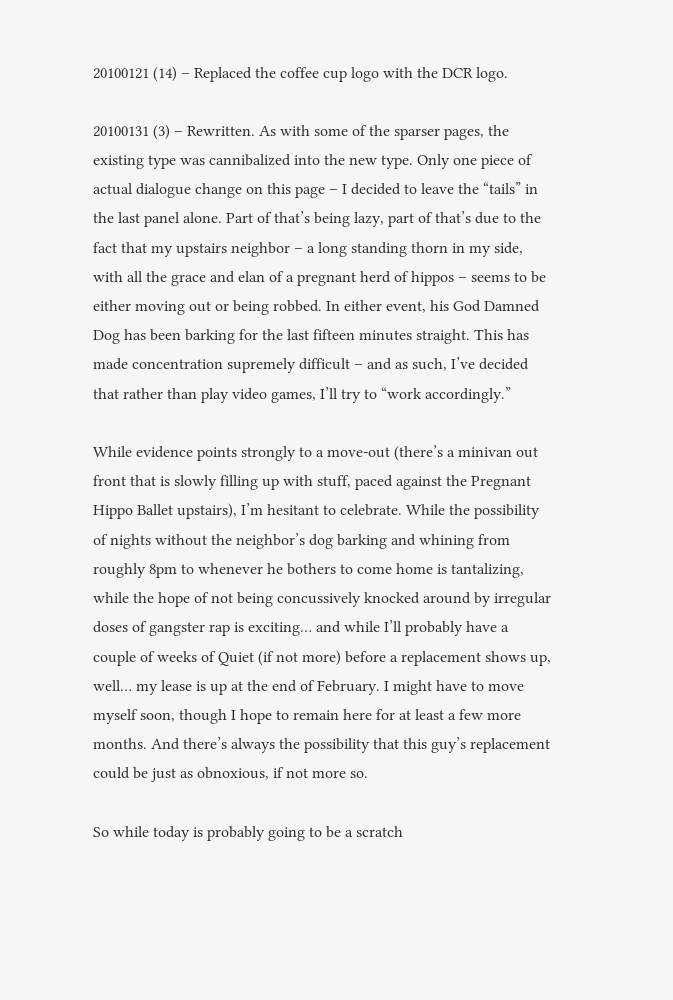20100121 (14) – Replaced the coffee cup logo with the DCR logo.

20100131 (3) – Rewritten. As with some of the sparser pages, the existing type was cannibalized into the new type. Only one piece of actual dialogue change on this page – I decided to leave the “tails” in the last panel alone. Part of that’s being lazy, part of that’s due to the fact that my upstairs neighbor – a long standing thorn in my side, with all the grace and elan of a pregnant herd of hippos – seems to be either moving out or being robbed. In either event, his God Damned Dog has been barking for the last fifteen minutes straight. This has made concentration supremely difficult – and as such, I’ve decided that rather than play video games, I’ll try to “work accordingly.”

While evidence points strongly to a move-out (there’s a minivan out front that is slowly filling up with stuff, paced against the Pregnant Hippo Ballet upstairs), I’m hesitant to celebrate. While the possibility of nights without the neighbor’s dog barking and whining from roughly 8pm to whenever he bothers to come home is tantalizing, while the hope of not being concussively knocked around by irregular doses of gangster rap is exciting… and while I’ll probably have a couple of weeks of Quiet (if not more) before a replacement shows up, well… my lease is up at the end of February. I might have to move myself soon, though I hope to remain here for at least a few more months. And there’s always the possibility that this guy’s replacement could be just as obnoxious, if not more so.

So while today is probably going to be a scratch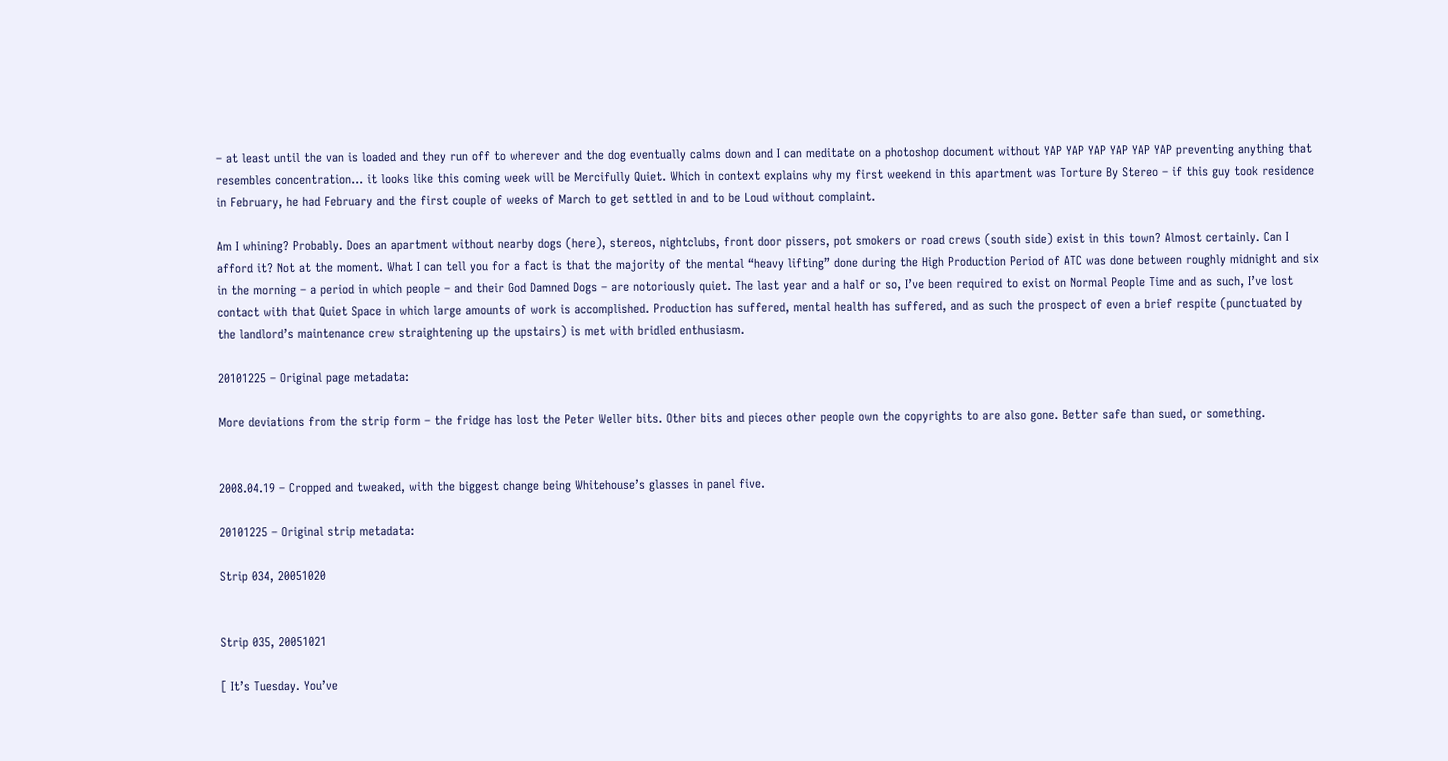– at least until the van is loaded and they run off to wherever and the dog eventually calms down and I can meditate on a photoshop document without YAP YAP YAP YAP YAP YAP preventing anything that resembles concentration… it looks like this coming week will be Mercifully Quiet. Which in context explains why my first weekend in this apartment was Torture By Stereo – if this guy took residence in February, he had February and the first couple of weeks of March to get settled in and to be Loud without complaint.

Am I whining? Probably. Does an apartment without nearby dogs (here), stereos, nightclubs, front door pissers, pot smokers or road crews (south side) exist in this town? Almost certainly. Can I afford it? Not at the moment. What I can tell you for a fact is that the majority of the mental “heavy lifting” done during the High Production Period of ATC was done between roughly midnight and six in the morning – a period in which people – and their God Damned Dogs – are notoriously quiet. The last year and a half or so, I’ve been required to exist on Normal People Time and as such, I’ve lost contact with that Quiet Space in which large amounts of work is accomplished. Production has suffered, mental health has suffered, and as such the prospect of even a brief respite (punctuated by the landlord’s maintenance crew straightening up the upstairs) is met with bridled enthusiasm.

20101225 – Original page metadata:

More deviations from the strip form – the fridge has lost the Peter Weller bits. Other bits and pieces other people own the copyrights to are also gone. Better safe than sued, or something.


2008.04.19 – Cropped and tweaked, with the biggest change being Whitehouse’s glasses in panel five.

20101225 – Original strip metadata:

Strip 034, 20051020


Strip 035, 20051021

[ It’s Tuesday. You’ve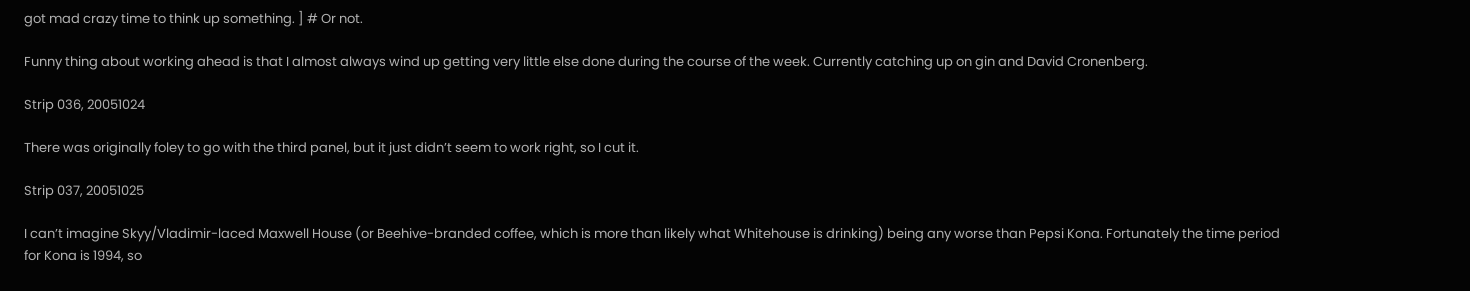got mad crazy time to think up something. ] # Or not.

Funny thing about working ahead is that I almost always wind up getting very little else done during the course of the week. Currently catching up on gin and David Cronenberg.

Strip 036, 20051024

There was originally foley to go with the third panel, but it just didn’t seem to work right, so I cut it.

Strip 037, 20051025

I can’t imagine Skyy/Vladimir-laced Maxwell House (or Beehive-branded coffee, which is more than likely what Whitehouse is drinking) being any worse than Pepsi Kona. Fortunately the time period for Kona is 1994, so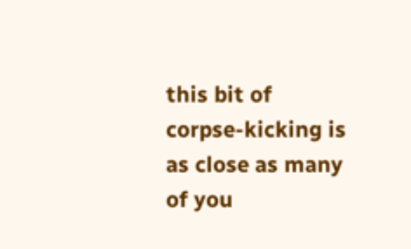this bit of corpse-kicking is as close as many of you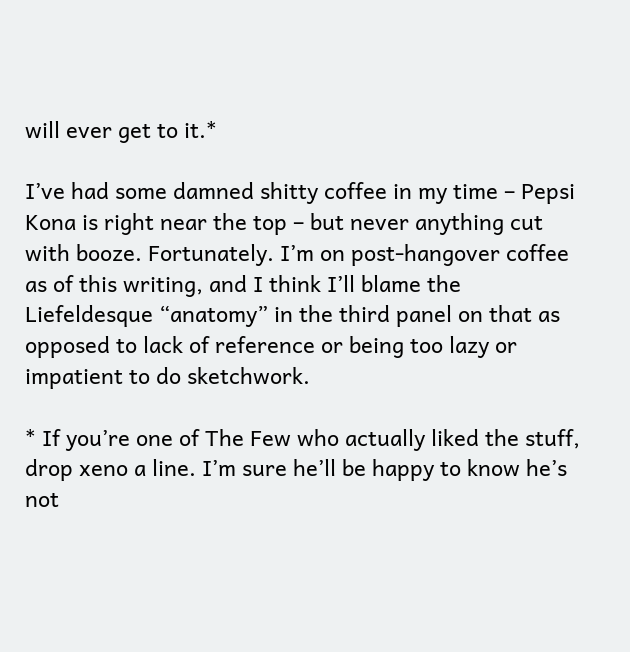will ever get to it.*

I’ve had some damned shitty coffee in my time – Pepsi Kona is right near the top – but never anything cut with booze. Fortunately. I’m on post-hangover coffee as of this writing, and I think I’ll blame the Liefeldesque “anatomy” in the third panel on that as opposed to lack of reference or being too lazy or impatient to do sketchwork.

* If you’re one of The Few who actually liked the stuff, drop xeno a line. I’m sure he’ll be happy to know he’s not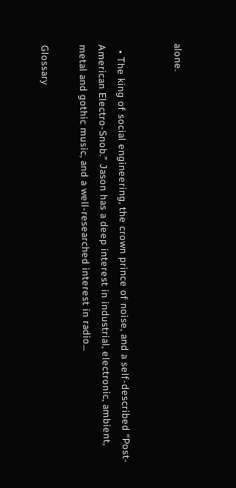alone.


  • The king of social engineering, the crown prince of noise, and a self-described “Post-American Electro-Snob.” Jason has a deep interest in industrial, electronic, ambient, metal and gothic music, and a well-researched interest in radio...

Glossary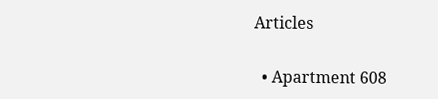Articles

  • Apartment 608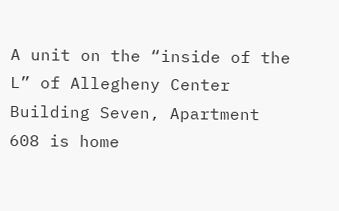A unit on the “inside of the L” of Allegheny Center Building Seven, Apartment 608 is home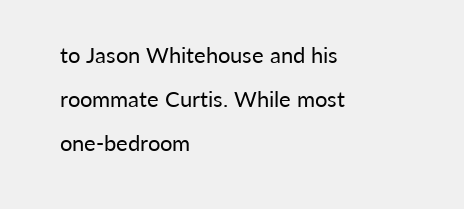to Jason Whitehouse and his roommate Curtis. While most one-bedroom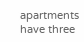apartments have three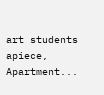art students apiece, Apartment...